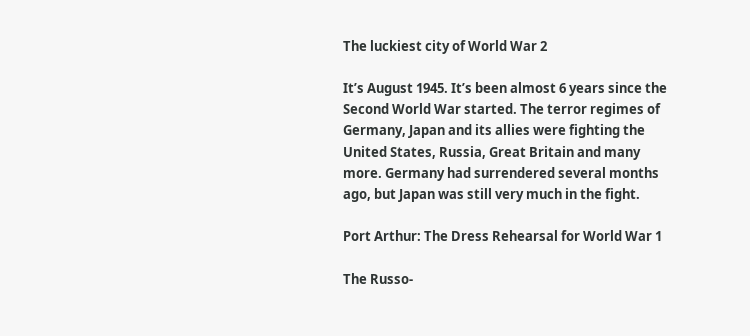The luckiest city of World War 2

It’s August 1945. It’s been almost 6 years since the Second World War started. The terror regimes of Germany, Japan and its allies were fighting the United States, Russia, Great Britain and many more. Germany had surrendered several months ago, but Japan was still very much in the fight.

Port Arthur: The Dress Rehearsal for World War 1

The Russo-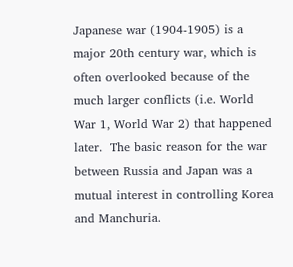Japanese war (1904-1905) is a major 20th century war, which is often overlooked because of the much larger conflicts (i.e. World War 1, World War 2) that happened later.  The basic reason for the war between Russia and Japan was a mutual interest in controlling Korea and Manchuria.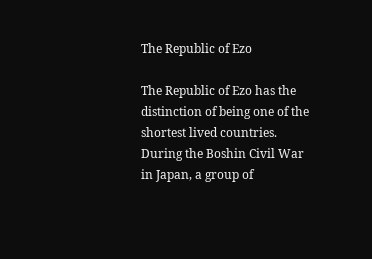The Republic of Ezo

The Republic of Ezo has the distinction of being one of the shortest lived countries. During the Boshin Civil War in Japan, a group of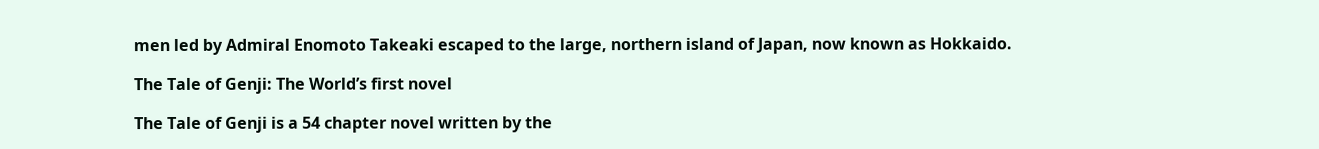men led by Admiral Enomoto Takeaki escaped to the large, northern island of Japan, now known as Hokkaido.

The Tale of Genji: The World’s first novel

The Tale of Genji is a 54 chapter novel written by the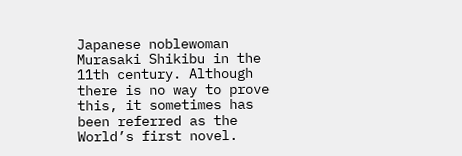Japanese noblewoman Murasaki Shikibu in the 11th century. Although there is no way to prove this, it sometimes has been referred as the World’s first novel.